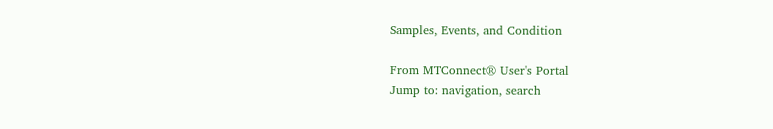Samples, Events, and Condition

From MTConnect® User's Portal
Jump to: navigation, search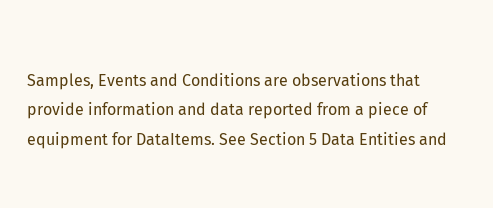Samples, Events and Conditions are observations that provide information and data reported from a piece of equipment for DataItems. See Section 5 Data Entities and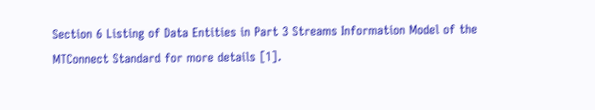Section 6 Listing of Data Entities in Part 3 Streams Information Model of the MTConnect Standard for more details [1].